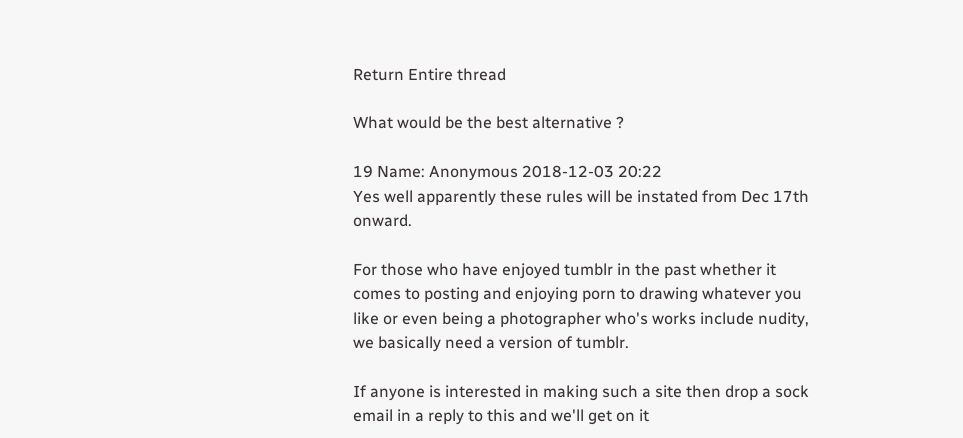Return Entire thread

What would be the best alternative ?

19 Name: Anonymous 2018-12-03 20:22
Yes well apparently these rules will be instated from Dec 17th onward.

For those who have enjoyed tumblr in the past whether it comes to posting and enjoying porn to drawing whatever you like or even being a photographer who's works include nudity, we basically need a version of tumblr.

If anyone is interested in making such a site then drop a sock email in a reply to this and we'll get on it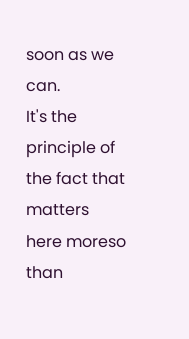soon as we can.
It's the principle of the fact that matters here moreso than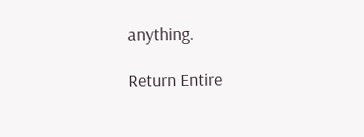anything.

Return Entire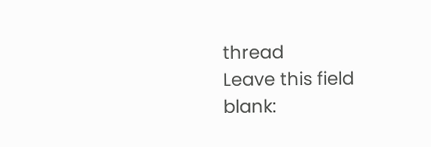thread
Leave this field blank: